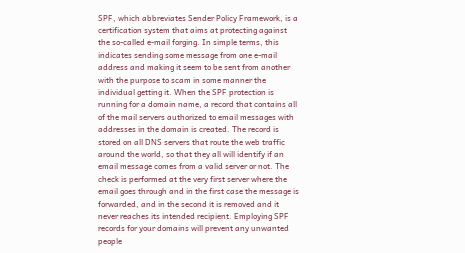SPF, which abbreviates Sender Policy Framework, is a certification system that aims at protecting against the so-called e-mail forging. In simple terms, this indicates sending some message from one e-mail address and making it seem to be sent from another with the purpose to scam in some manner the individual getting it. When the SPF protection is running for a domain name, a record that contains all of the mail servers authorized to email messages with addresses in the domain is created. The record is stored on all DNS servers that route the web traffic around the world, so that they all will identify if an email message comes from a valid server or not. The check is performed at the very first server where the email goes through and in the first case the message is forwarded, and in the second it is removed and it never reaches its intended recipient. Employing SPF records for your domains will prevent any unwanted people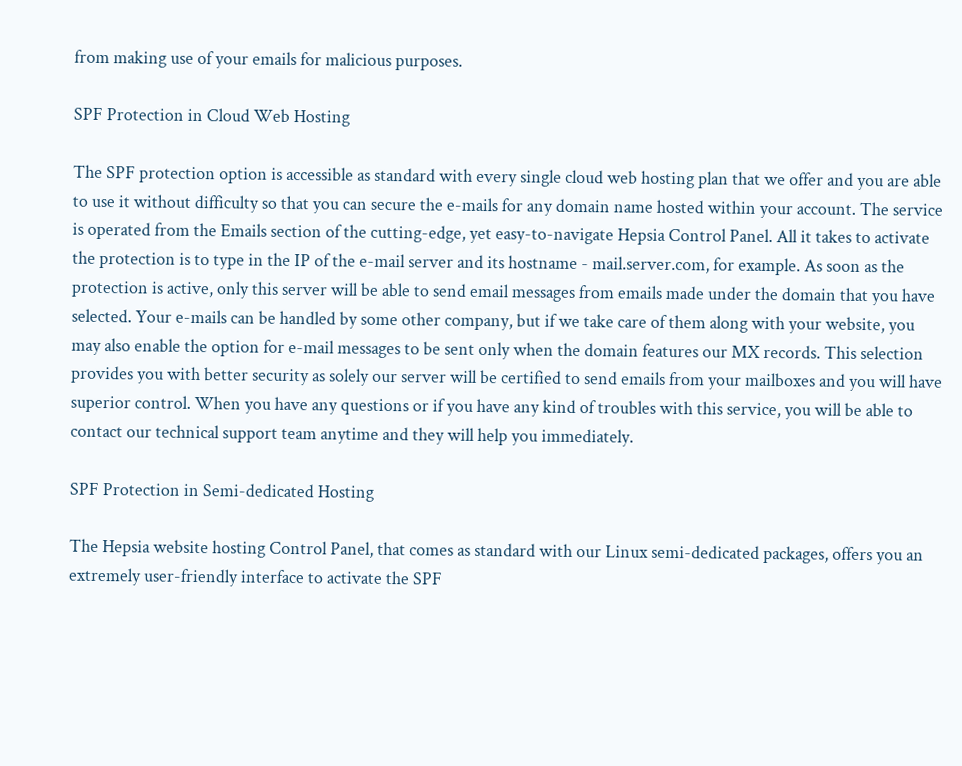from making use of your emails for malicious purposes.

SPF Protection in Cloud Web Hosting

The SPF protection option is accessible as standard with every single cloud web hosting plan that we offer and you are able to use it without difficulty so that you can secure the e-mails for any domain name hosted within your account. The service is operated from the Emails section of the cutting-edge, yet easy-to-navigate Hepsia Control Panel. All it takes to activate the protection is to type in the IP of the e-mail server and its hostname - mail.server.com, for example. As soon as the protection is active, only this server will be able to send email messages from emails made under the domain that you have selected. Your e-mails can be handled by some other company, but if we take care of them along with your website, you may also enable the option for e-mail messages to be sent only when the domain features our MX records. This selection provides you with better security as solely our server will be certified to send emails from your mailboxes and you will have superior control. When you have any questions or if you have any kind of troubles with this service, you will be able to contact our technical support team anytime and they will help you immediately.

SPF Protection in Semi-dedicated Hosting

The Hepsia website hosting Control Panel, that comes as standard with our Linux semi-dedicated packages, offers you an extremely user-friendly interface to activate the SPF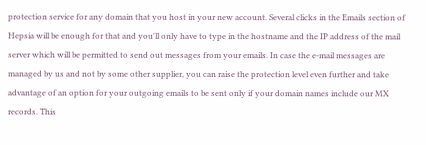protection service for any domain that you host in your new account. Several clicks in the Emails section of Hepsia will be enough for that and you'll only have to type in the hostname and the IP address of the mail server which will be permitted to send out messages from your emails. In case the e-mail messages are managed by us and not by some other supplier, you can raise the protection level even further and take advantage of an option for your outgoing emails to be sent only if your domain names include our MX records. This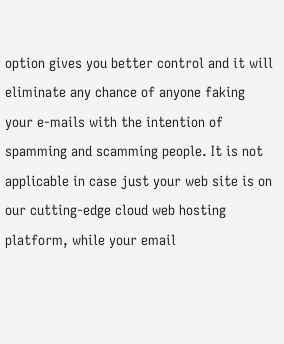option gives you better control and it will eliminate any chance of anyone faking your e-mails with the intention of spamming and scamming people. It is not applicable in case just your web site is on our cutting-edge cloud web hosting platform, while your email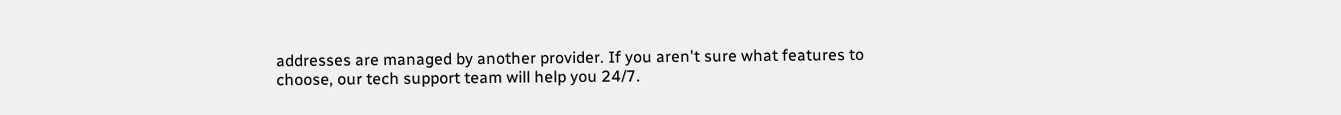addresses are managed by another provider. If you aren't sure what features to choose, our tech support team will help you 24/7.